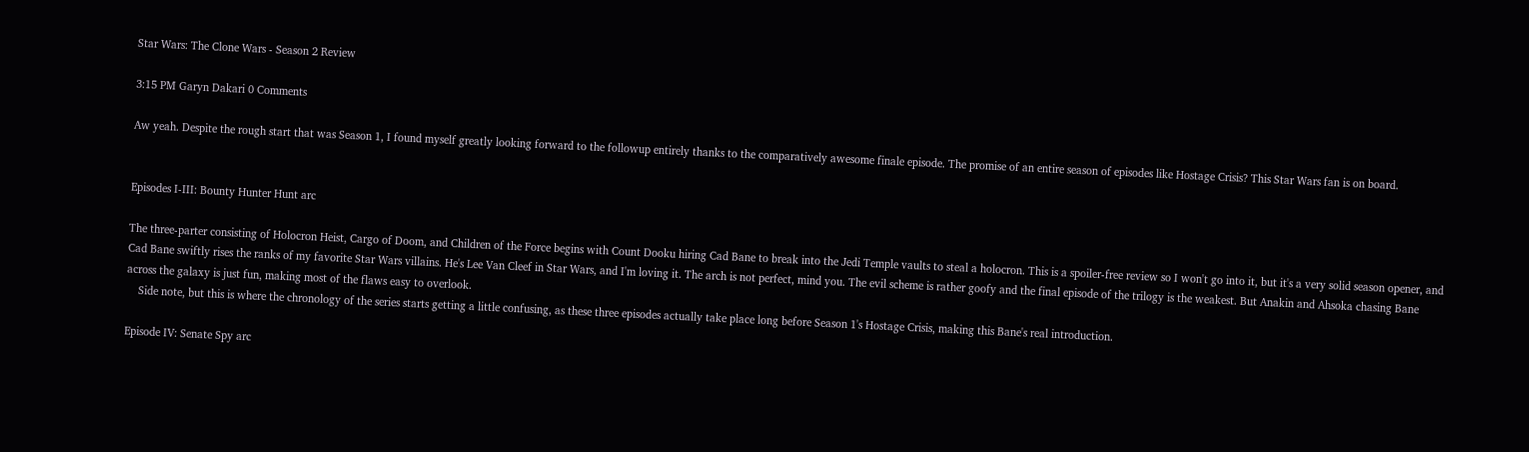Star Wars: The Clone Wars - Season 2 Review

3:15 PM Garyn Dakari 0 Comments

Aw yeah. Despite the rough start that was Season 1, I found myself greatly looking forward to the followup entirely thanks to the comparatively awesome finale episode. The promise of an entire season of episodes like Hostage Crisis? This Star Wars fan is on board.


Episodes I-III: Bounty Hunter Hunt arc

The three-parter consisting of Holocron Heist, Cargo of Doom, and Children of the Force begins with Count Dooku hiring Cad Bane to break into the Jedi Temple vaults to steal a holocron. This is a spoiler-free review so I won't go into it, but it's a very solid season opener, and Cad Bane swiftly rises the ranks of my favorite Star Wars villains. He's Lee Van Cleef in Star Wars, and I'm loving it. The arch is not perfect, mind you. The evil scheme is rather goofy and the final episode of the trilogy is the weakest. But Anakin and Ahsoka chasing Bane across the galaxy is just fun, making most of the flaws easy to overlook.
    Side note, but this is where the chronology of the series starts getting a little confusing, as these three episodes actually take place long before Season 1's Hostage Crisis, making this Bane's real introduction.

Episode IV: Senate Spy arc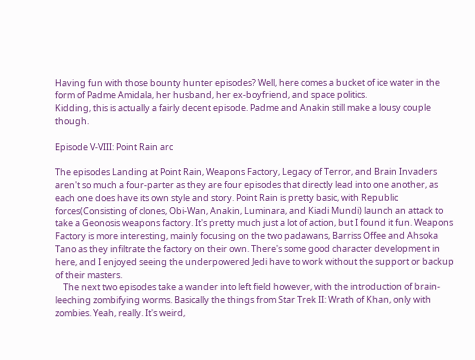Having fun with those bounty hunter episodes? Well, here comes a bucket of ice water in the form of Padme Amidala, her husband, her ex-boyfriend, and space politics.
Kidding, this is actually a fairly decent episode. Padme and Anakin still make a lousy couple though.

Episode V-VIII: Point Rain arc

The episodes Landing at Point Rain, Weapons Factory, Legacy of Terror, and Brain Invaders aren't so much a four-parter as they are four episodes that directly lead into one another, as each one does have its own style and story. Point Rain is pretty basic, with Republic forces(Consisting of clones, Obi-Wan, Anakin, Luminara, and Kiadi Mundi) launch an attack to take a Geonosis weapons factory. It's pretty much just a lot of action, but I found it fun. Weapons Factory is more interesting, mainly focusing on the two padawans, Barriss Offee and Ahsoka Tano as they infiltrate the factory on their own. There's some good character development in here, and I enjoyed seeing the underpowered Jedi have to work without the support or backup of their masters.
    The next two episodes take a wander into left field however, with the introduction of brain-leeching zombifying worms. Basically the things from Star Trek II: Wrath of Khan, only with zombies. Yeah, really. It's weird,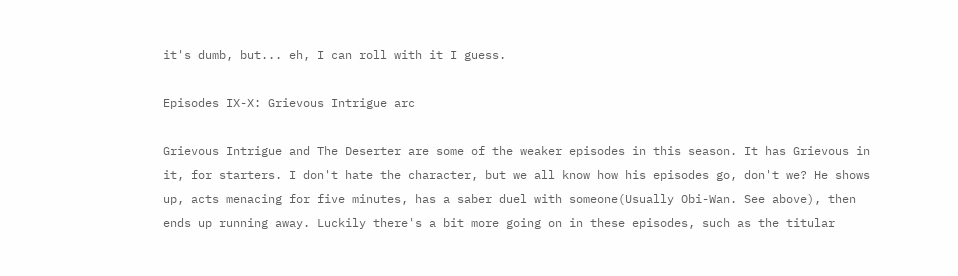it's dumb, but... eh, I can roll with it I guess.

Episodes IX-X: Grievous Intrigue arc

Grievous Intrigue and The Deserter are some of the weaker episodes in this season. It has Grievous in it, for starters. I don't hate the character, but we all know how his episodes go, don't we? He shows up, acts menacing for five minutes, has a saber duel with someone(Usually Obi-Wan. See above), then ends up running away. Luckily there's a bit more going on in these episodes, such as the titular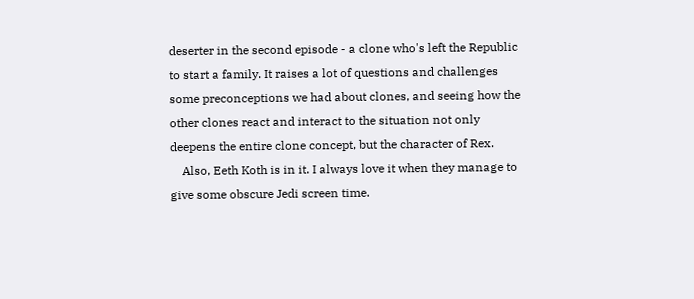deserter in the second episode - a clone who's left the Republic to start a family. It raises a lot of questions and challenges some preconceptions we had about clones, and seeing how the other clones react and interact to the situation not only deepens the entire clone concept, but the character of Rex.
    Also, Eeth Koth is in it. I always love it when they manage to give some obscure Jedi screen time.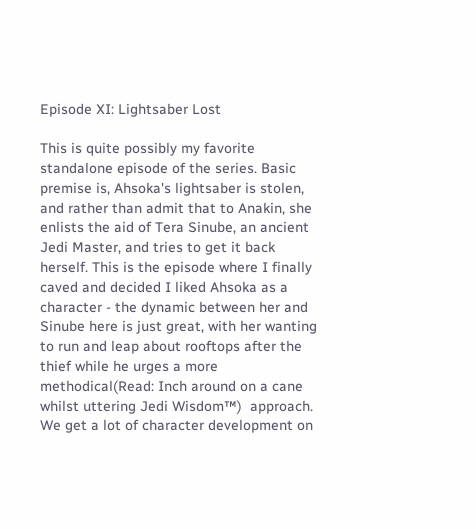Episode XI: Lightsaber Lost

This is quite possibly my favorite standalone episode of the series. Basic premise is, Ahsoka's lightsaber is stolen, and rather than admit that to Anakin, she enlists the aid of Tera Sinube, an ancient Jedi Master, and tries to get it back herself. This is the episode where I finally caved and decided I liked Ahsoka as a character - the dynamic between her and Sinube here is just great, with her wanting to run and leap about rooftops after the thief while he urges a more methodical(Read: Inch around on a cane whilst uttering Jedi Wisdom™)  approach. We get a lot of character development on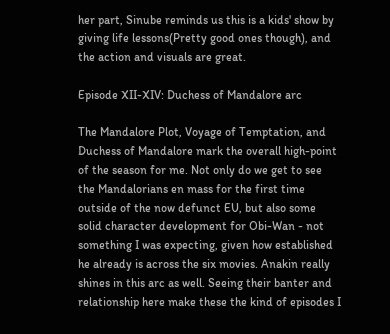her part, Sinube reminds us this is a kids' show by giving life lessons(Pretty good ones though), and the action and visuals are great.

Episode XII-XIV: Duchess of Mandalore arc

The Mandalore Plot, Voyage of Temptation, and Duchess of Mandalore mark the overall high-point of the season for me. Not only do we get to see the Mandalorians en mass for the first time outside of the now defunct EU, but also some solid character development for Obi-Wan - not something I was expecting, given how established he already is across the six movies. Anakin really shines in this arc as well. Seeing their banter and relationship here make these the kind of episodes I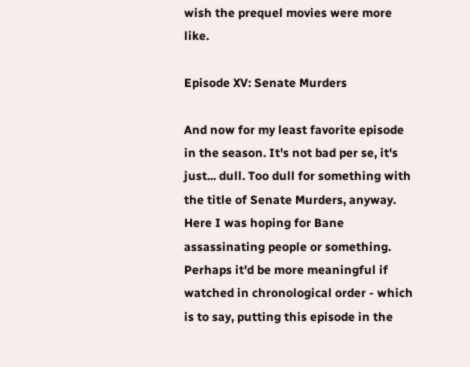wish the prequel movies were more like.

Episode XV: Senate Murders

And now for my least favorite episode in the season. It's not bad per se, it's just... dull. Too dull for something with the title of Senate Murders, anyway. Here I was hoping for Bane assassinating people or something. Perhaps it'd be more meaningful if watched in chronological order - which is to say, putting this episode in the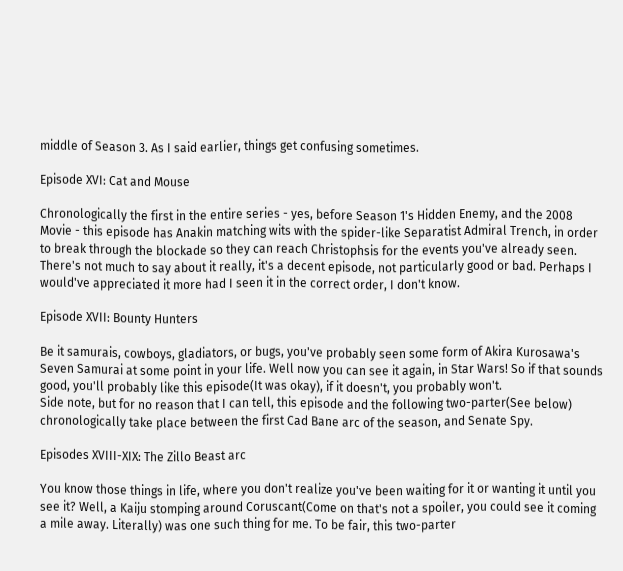middle of Season 3. As I said earlier, things get confusing sometimes.

Episode XVI: Cat and Mouse

Chronologically the first in the entire series - yes, before Season 1's Hidden Enemy, and the 2008 Movie - this episode has Anakin matching wits with the spider-like Separatist Admiral Trench, in order to break through the blockade so they can reach Christophsis for the events you've already seen. There's not much to say about it really, it's a decent episode, not particularly good or bad. Perhaps I would've appreciated it more had I seen it in the correct order, I don't know.

Episode XVII: Bounty Hunters

Be it samurais, cowboys, gladiators, or bugs, you've probably seen some form of Akira Kurosawa's Seven Samurai at some point in your life. Well now you can see it again, in Star Wars! So if that sounds good, you'll probably like this episode(It was okay), if it doesn't, you probably won't.
Side note, but for no reason that I can tell, this episode and the following two-parter(See below) chronologically take place between the first Cad Bane arc of the season, and Senate Spy.

Episodes XVIII-XIX: The Zillo Beast arc

You know those things in life, where you don't realize you've been waiting for it or wanting it until you see it? Well, a Kaiju stomping around Coruscant(Come on that's not a spoiler, you could see it coming a mile away. Literally) was one such thing for me. To be fair, this two-parter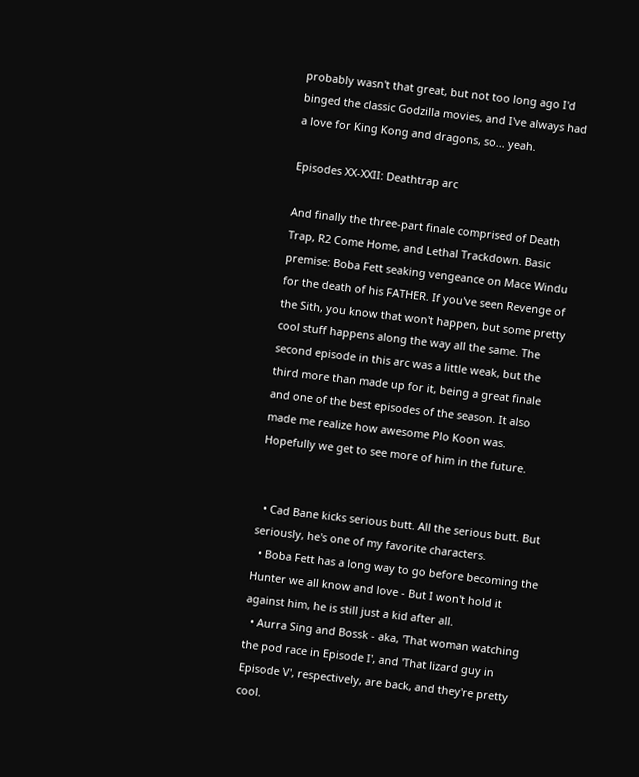probably wasn't that great, but not too long ago I'd binged the classic Godzilla movies, and I've always had a love for King Kong and dragons, so... yeah.

Episodes XX-XXII: Deathtrap arc

And finally the three-part finale comprised of Death Trap, R2 Come Home, and Lethal Trackdown. Basic premise: Boba Fett seaking vengeance on Mace Windu for the death of his FATHER. If you've seen Revenge of the Sith, you know that won't happen, but some pretty cool stuff happens along the way all the same. The second episode in this arc was a little weak, but the third more than made up for it, being a great finale and one of the best episodes of the season. It also made me realize how awesome Plo Koon was. Hopefully we get to see more of him in the future.


  • Cad Bane kicks serious butt. All the serious butt. But seriously, he's one of my favorite characters.
  • Boba Fett has a long way to go before becoming the Hunter we all know and love - But I won't hold it against him, he is still just a kid after all.
  • Aurra Sing and Bossk - aka, 'That woman watching the pod race in Episode I', and 'That lizard guy in Episode V', respectively, are back, and they're pretty cool.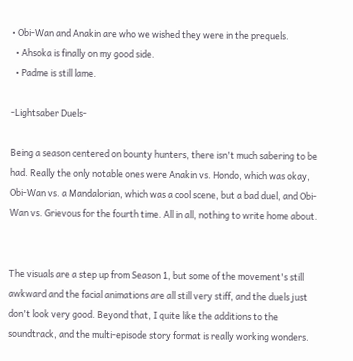• Obi-Wan and Anakin are who we wished they were in the prequels.
  • Ahsoka is finally on my good side.
  • Padme is still lame.

-Lightsaber Duels-

Being a season centered on bounty hunters, there isn't much sabering to be had. Really the only notable ones were Anakin vs. Hondo, which was okay, Obi-Wan vs. a Mandalorian, which was a cool scene, but a bad duel, and Obi-Wan vs. Grievous for the fourth time. All in all, nothing to write home about.


The visuals are a step up from Season 1, but some of the movement's still awkward and the facial animations are all still very stiff, and the duels just don't look very good. Beyond that, I quite like the additions to the soundtrack, and the multi-episode story format is really working wonders.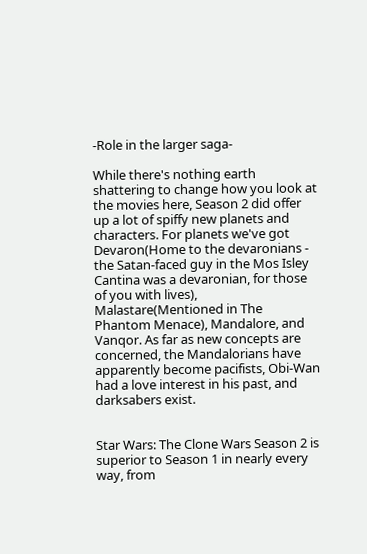-Role in the larger saga-

While there's nothing earth shattering to change how you look at the movies here, Season 2 did offer up a lot of spiffy new planets and characters. For planets we've got Devaron(Home to the devaronians - the Satan-faced guy in the Mos Isley Cantina was a devaronian, for those of you with lives), Malastare(Mentioned in The Phantom Menace), Mandalore, and Vanqor. As far as new concepts are concerned, the Mandalorians have apparently become pacifists, Obi-Wan had a love interest in his past, and darksabers exist.


Star Wars: The Clone Wars Season 2 is superior to Season 1 in nearly every way, from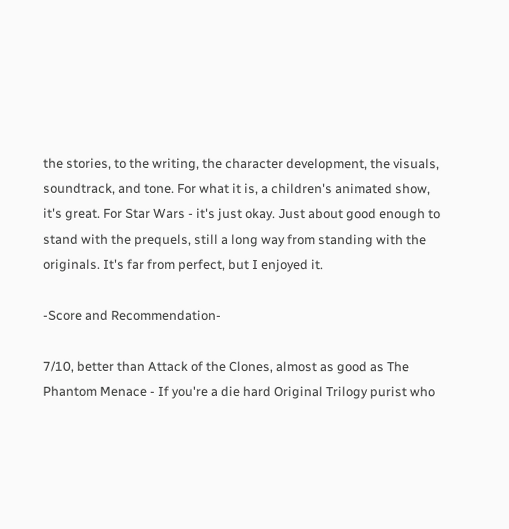the stories, to the writing, the character development, the visuals, soundtrack, and tone. For what it is, a children's animated show, it's great. For Star Wars - it's just okay. Just about good enough to stand with the prequels, still a long way from standing with the originals. It's far from perfect, but I enjoyed it.

-Score and Recommendation-

7/10, better than Attack of the Clones, almost as good as The Phantom Menace - If you're a die hard Original Trilogy purist who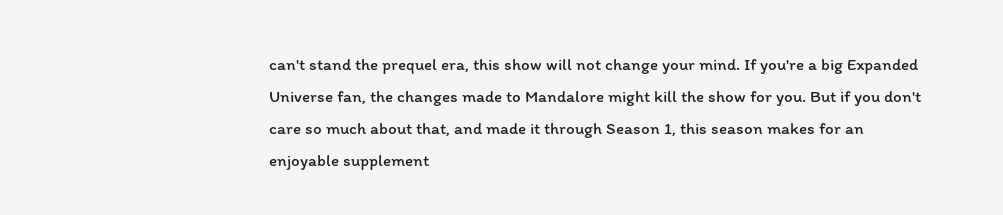can't stand the prequel era, this show will not change your mind. If you're a big Expanded Universe fan, the changes made to Mandalore might kill the show for you. But if you don't care so much about that, and made it through Season 1, this season makes for an enjoyable supplement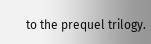to the prequel trilogy.